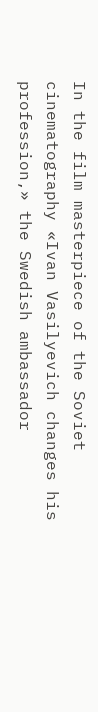In the film masterpiece of the Soviet cinematography «Ivan Vasilyevich changes his profession,» the Swedish ambassador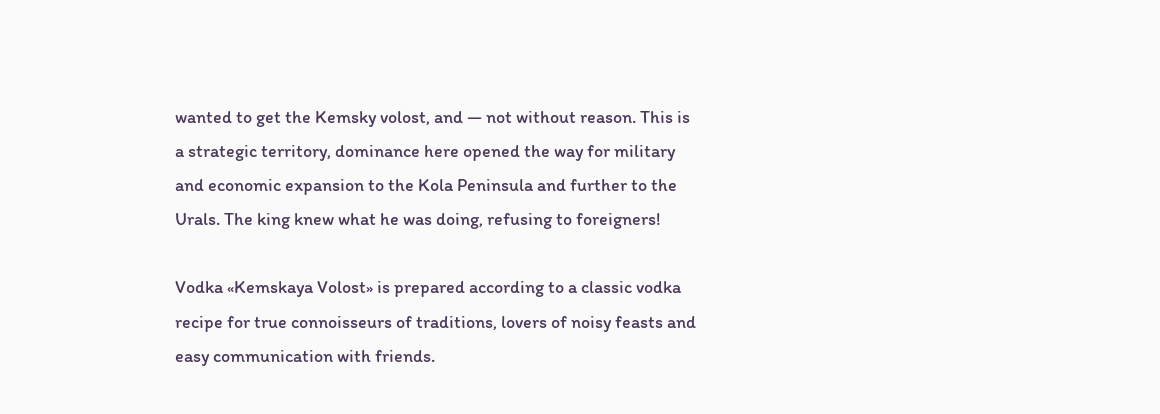wanted to get the Kemsky volost, and — not without reason. This is a strategic territory, dominance here opened the way for military and economic expansion to the Kola Peninsula and further to the Urals. The king knew what he was doing, refusing to foreigners!

Vodka «Kemskaya Volost» is prepared according to a classic vodka recipe for true connoisseurs of traditions, lovers of noisy feasts and easy communication with friends.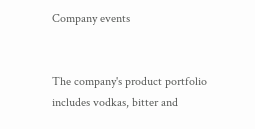Company events


The company's product portfolio includes vodkas, bitter and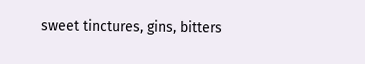sweet tinctures, gins, bitters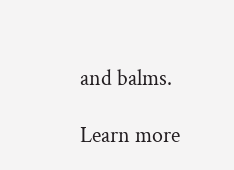and balms.

Learn more